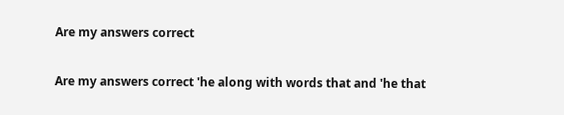Are my answers correct

Are my answers correct 'he along with words that and 'he that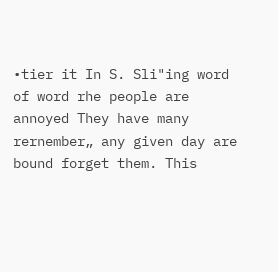•tier it In S. Sli"ing word of word rhe people are annoyed They have many rernember„ any given day are bound forget them. This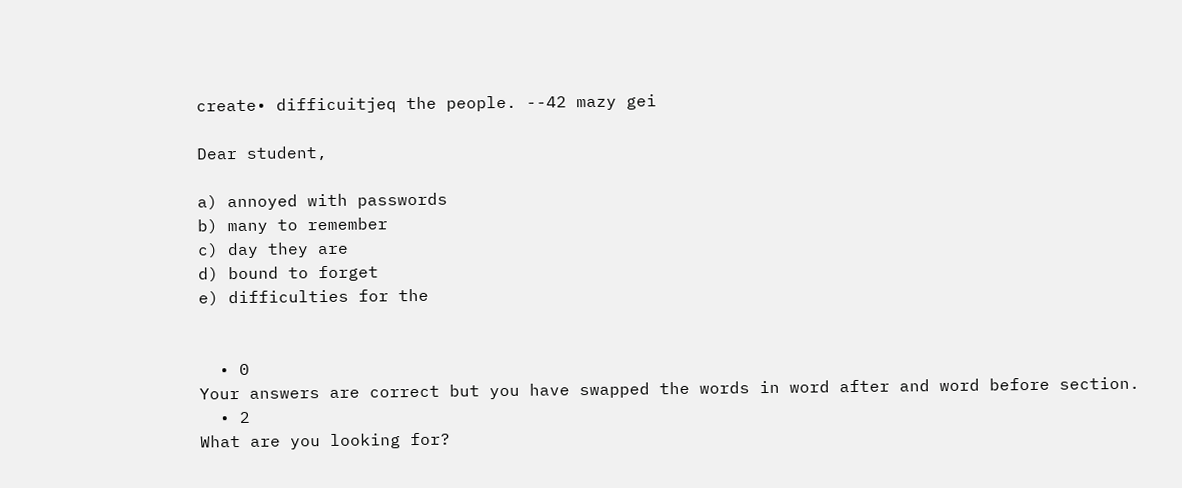create• difficuitjeq the people. --42 mazy gei

Dear student,

a) annoyed with passwords
b) many to remember
c) day they are
d) bound to forget
e) difficulties for the


  • 0
Your answers are correct but you have swapped the words in word after and word before section.
  • 2
What are you looking for?